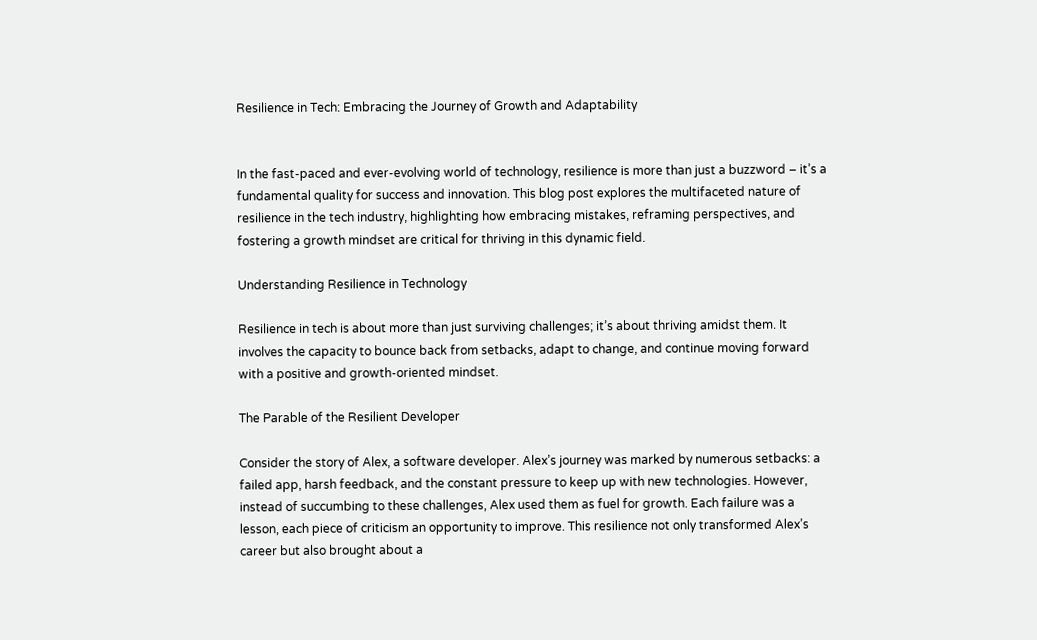Resilience in Tech: Embracing the Journey of Growth and Adaptability


In the fast-paced and ever-evolving world of technology, resilience is more than just a buzzword – it’s a fundamental quality for success and innovation. This blog post explores the multifaceted nature of resilience in the tech industry, highlighting how embracing mistakes, reframing perspectives, and fostering a growth mindset are critical for thriving in this dynamic field.

Understanding Resilience in Technology

Resilience in tech is about more than just surviving challenges; it’s about thriving amidst them. It involves the capacity to bounce back from setbacks, adapt to change, and continue moving forward with a positive and growth-oriented mindset.

The Parable of the Resilient Developer

Consider the story of Alex, a software developer. Alex’s journey was marked by numerous setbacks: a failed app, harsh feedback, and the constant pressure to keep up with new technologies. However, instead of succumbing to these challenges, Alex used them as fuel for growth. Each failure was a lesson, each piece of criticism an opportunity to improve. This resilience not only transformed Alex’s career but also brought about a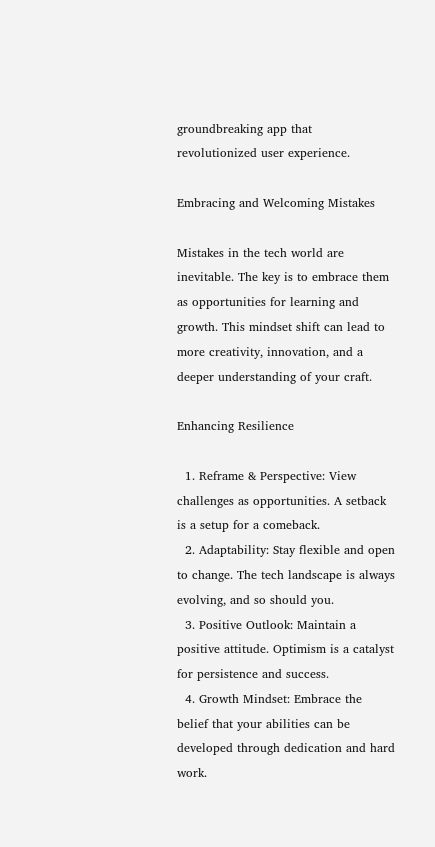groundbreaking app that revolutionized user experience.

Embracing and Welcoming Mistakes

Mistakes in the tech world are inevitable. The key is to embrace them as opportunities for learning and growth. This mindset shift can lead to more creativity, innovation, and a deeper understanding of your craft.

Enhancing Resilience

  1. Reframe & Perspective: View challenges as opportunities. A setback is a setup for a comeback.
  2. Adaptability: Stay flexible and open to change. The tech landscape is always evolving, and so should you.
  3. Positive Outlook: Maintain a positive attitude. Optimism is a catalyst for persistence and success.
  4. Growth Mindset: Embrace the belief that your abilities can be developed through dedication and hard work.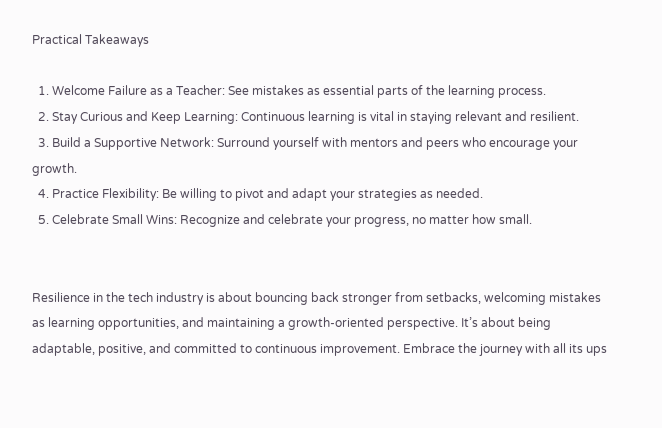Practical Takeaways

  1. Welcome Failure as a Teacher: See mistakes as essential parts of the learning process.
  2. Stay Curious and Keep Learning: Continuous learning is vital in staying relevant and resilient.
  3. Build a Supportive Network: Surround yourself with mentors and peers who encourage your growth.
  4. Practice Flexibility: Be willing to pivot and adapt your strategies as needed.
  5. Celebrate Small Wins: Recognize and celebrate your progress, no matter how small.


Resilience in the tech industry is about bouncing back stronger from setbacks, welcoming mistakes as learning opportunities, and maintaining a growth-oriented perspective. It’s about being adaptable, positive, and committed to continuous improvement. Embrace the journey with all its ups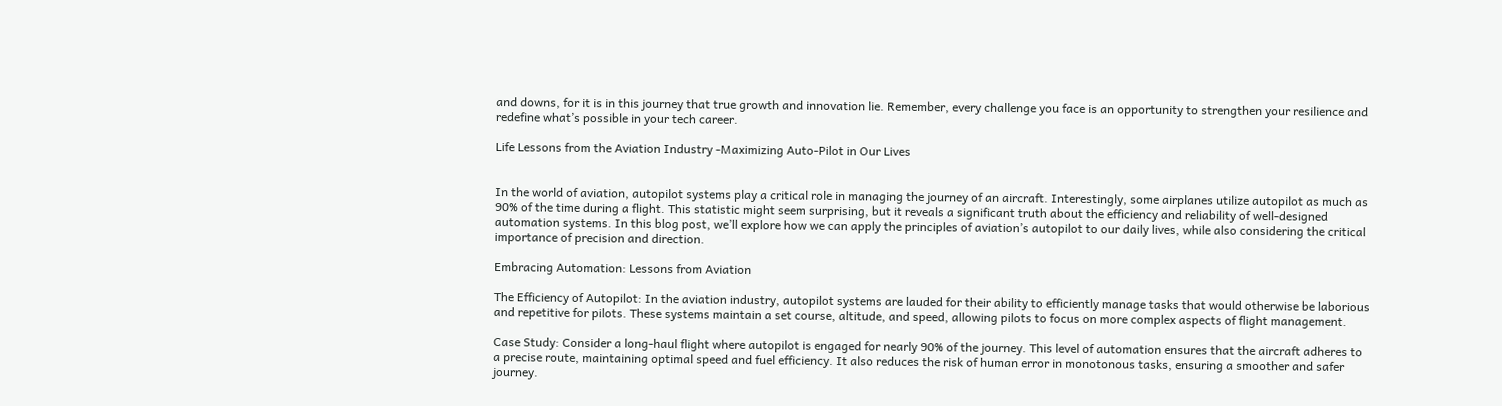and downs, for it is in this journey that true growth and innovation lie. Remember, every challenge you face is an opportunity to strengthen your resilience and redefine what’s possible in your tech career.

Life Lessons from the Aviation Industry -Maximizing Auto-Pilot in Our Lives


In the world of aviation, autopilot systems play a critical role in managing the journey of an aircraft. Interestingly, some airplanes utilize autopilot as much as 90% of the time during a flight. This statistic might seem surprising, but it reveals a significant truth about the efficiency and reliability of well-designed automation systems. In this blog post, we’ll explore how we can apply the principles of aviation’s autopilot to our daily lives, while also considering the critical importance of precision and direction.

Embracing Automation: Lessons from Aviation

The Efficiency of Autopilot: In the aviation industry, autopilot systems are lauded for their ability to efficiently manage tasks that would otherwise be laborious and repetitive for pilots. These systems maintain a set course, altitude, and speed, allowing pilots to focus on more complex aspects of flight management.

Case Study: Consider a long-haul flight where autopilot is engaged for nearly 90% of the journey. This level of automation ensures that the aircraft adheres to a precise route, maintaining optimal speed and fuel efficiency. It also reduces the risk of human error in monotonous tasks, ensuring a smoother and safer journey.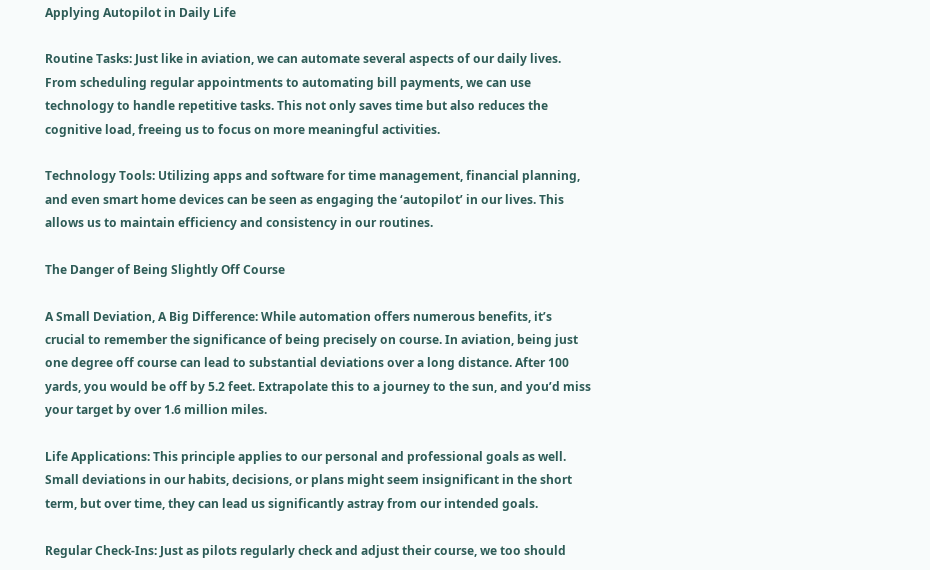Applying Autopilot in Daily Life

Routine Tasks: Just like in aviation, we can automate several aspects of our daily lives. From scheduling regular appointments to automating bill payments, we can use technology to handle repetitive tasks. This not only saves time but also reduces the cognitive load, freeing us to focus on more meaningful activities.

Technology Tools: Utilizing apps and software for time management, financial planning, and even smart home devices can be seen as engaging the ‘autopilot’ in our lives. This allows us to maintain efficiency and consistency in our routines.

The Danger of Being Slightly Off Course

A Small Deviation, A Big Difference: While automation offers numerous benefits, it’s crucial to remember the significance of being precisely on course. In aviation, being just one degree off course can lead to substantial deviations over a long distance. After 100 yards, you would be off by 5.2 feet. Extrapolate this to a journey to the sun, and you’d miss your target by over 1.6 million miles.

Life Applications: This principle applies to our personal and professional goals as well. Small deviations in our habits, decisions, or plans might seem insignificant in the short term, but over time, they can lead us significantly astray from our intended goals.

Regular Check-Ins: Just as pilots regularly check and adjust their course, we too should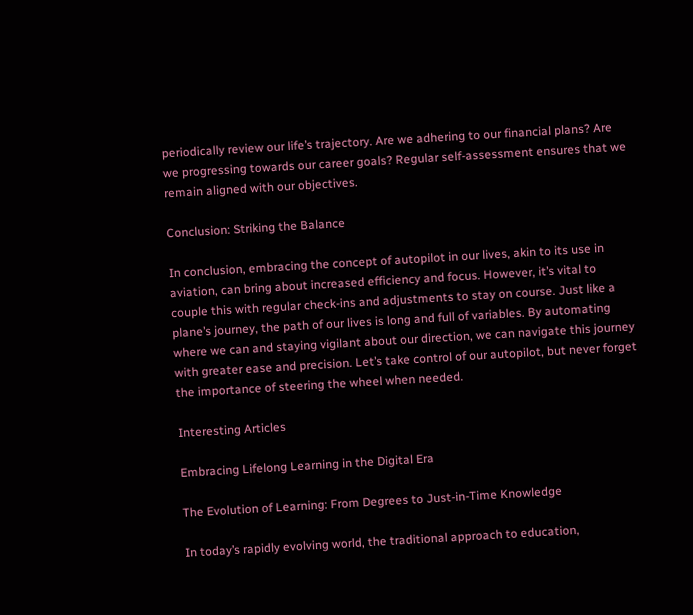periodically review our life’s trajectory. Are we adhering to our financial plans? Are we progressing towards our career goals? Regular self-assessment ensures that we remain aligned with our objectives.

Conclusion: Striking the Balance

In conclusion, embracing the concept of autopilot in our lives, akin to its use in aviation, can bring about increased efficiency and focus. However, it’s vital to couple this with regular check-ins and adjustments to stay on course. Just like a plane’s journey, the path of our lives is long and full of variables. By automating where we can and staying vigilant about our direction, we can navigate this journey with greater ease and precision. Let’s take control of our autopilot, but never forget the importance of steering the wheel when needed.

Interesting Articles

Embracing Lifelong Learning in the Digital Era

The Evolution of Learning: From Degrees to Just-in-Time Knowledge

In today’s rapidly evolving world, the traditional approach to education,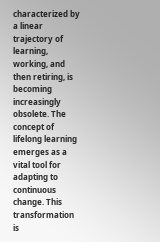characterized by a linear trajectory of learning, working, and then retiring, is becoming increasingly obsolete. The concept of lifelong learning emerges as a vital tool for adapting to continuous change. This transformation is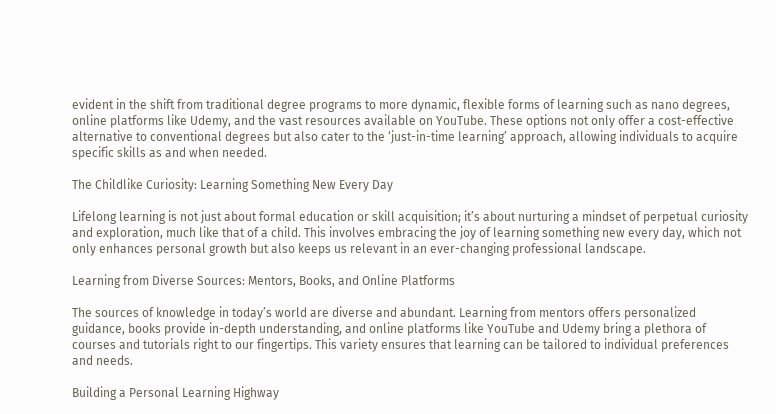evident in the shift from traditional degree programs to more dynamic, flexible forms of learning such as nano degrees, online platforms like Udemy, and the vast resources available on YouTube. These options not only offer a cost-effective alternative to conventional degrees but also cater to the ‘just-in-time learning’ approach, allowing individuals to acquire specific skills as and when needed.

The Childlike Curiosity: Learning Something New Every Day

Lifelong learning is not just about formal education or skill acquisition; it’s about nurturing a mindset of perpetual curiosity and exploration, much like that of a child. This involves embracing the joy of learning something new every day, which not only enhances personal growth but also keeps us relevant in an ever-changing professional landscape.

Learning from Diverse Sources: Mentors, Books, and Online Platforms

The sources of knowledge in today’s world are diverse and abundant. Learning from mentors offers personalized guidance, books provide in-depth understanding, and online platforms like YouTube and Udemy bring a plethora of courses and tutorials right to our fingertips. This variety ensures that learning can be tailored to individual preferences and needs.

Building a Personal Learning Highway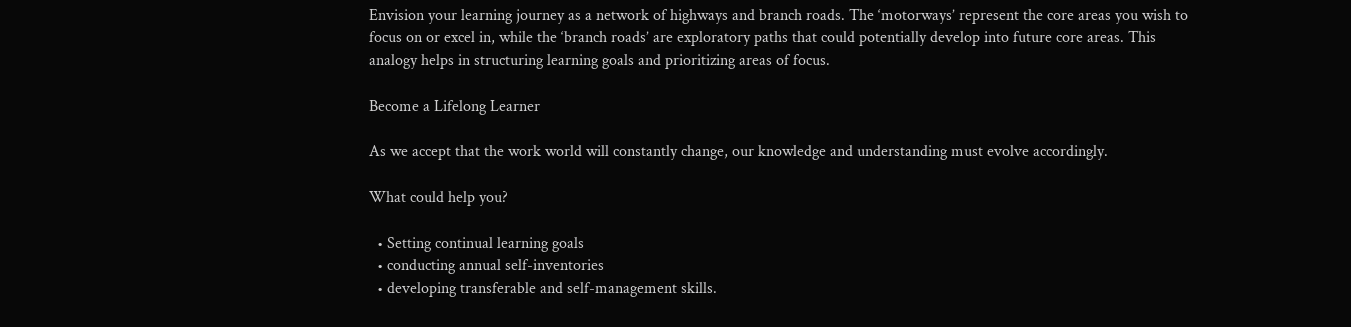Envision your learning journey as a network of highways and branch roads. The ‘motorways’ represent the core areas you wish to focus on or excel in, while the ‘branch roads’ are exploratory paths that could potentially develop into future core areas. This analogy helps in structuring learning goals and prioritizing areas of focus.

Become a Lifelong Learner

As we accept that the work world will constantly change, our knowledge and understanding must evolve accordingly.

What could help you?

  • Setting continual learning goals
  • conducting annual self-inventories
  • developing transferable and self-management skills.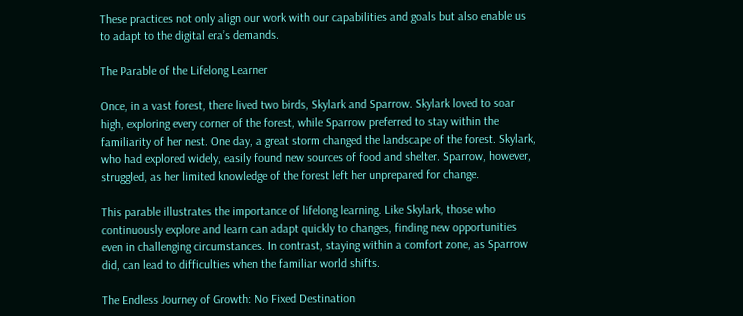These practices not only align our work with our capabilities and goals but also enable us to adapt to the digital era’s demands.

The Parable of the Lifelong Learner

Once, in a vast forest, there lived two birds, Skylark and Sparrow. Skylark loved to soar high, exploring every corner of the forest, while Sparrow preferred to stay within the familiarity of her nest. One day, a great storm changed the landscape of the forest. Skylark, who had explored widely, easily found new sources of food and shelter. Sparrow, however, struggled, as her limited knowledge of the forest left her unprepared for change.

This parable illustrates the importance of lifelong learning. Like Skylark, those who continuously explore and learn can adapt quickly to changes, finding new opportunities even in challenging circumstances. In contrast, staying within a comfort zone, as Sparrow did, can lead to difficulties when the familiar world shifts.

The Endless Journey of Growth: No Fixed Destination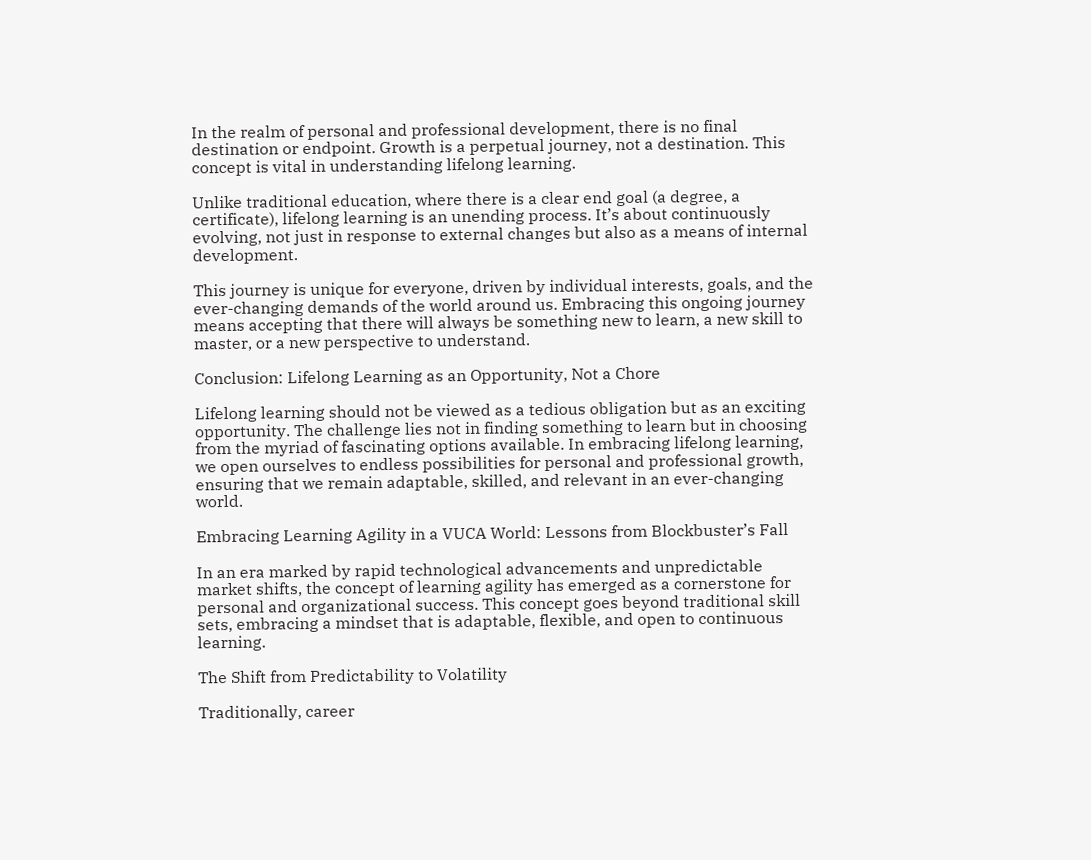In the realm of personal and professional development, there is no final destination or endpoint. Growth is a perpetual journey, not a destination. This concept is vital in understanding lifelong learning.

Unlike traditional education, where there is a clear end goal (a degree, a certificate), lifelong learning is an unending process. It’s about continuously evolving, not just in response to external changes but also as a means of internal development.

This journey is unique for everyone, driven by individual interests, goals, and the ever-changing demands of the world around us. Embracing this ongoing journey means accepting that there will always be something new to learn, a new skill to master, or a new perspective to understand.

Conclusion: Lifelong Learning as an Opportunity, Not a Chore

Lifelong learning should not be viewed as a tedious obligation but as an exciting opportunity. The challenge lies not in finding something to learn but in choosing from the myriad of fascinating options available. In embracing lifelong learning, we open ourselves to endless possibilities for personal and professional growth, ensuring that we remain adaptable, skilled, and relevant in an ever-changing world.

Embracing Learning Agility in a VUCA World: Lessons from Blockbuster’s Fall

In an era marked by rapid technological advancements and unpredictable market shifts, the concept of learning agility has emerged as a cornerstone for personal and organizational success. This concept goes beyond traditional skill sets, embracing a mindset that is adaptable, flexible, and open to continuous learning.

The Shift from Predictability to Volatility

Traditionally, career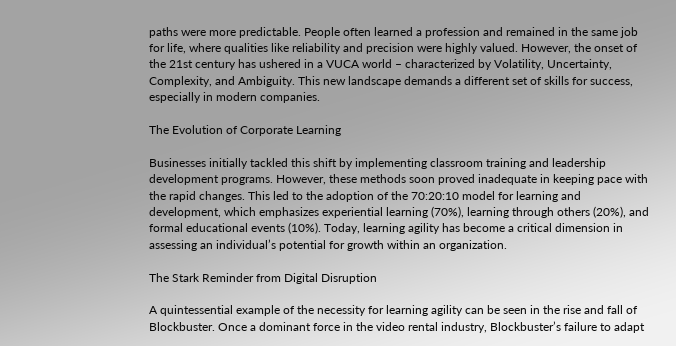paths were more predictable. People often learned a profession and remained in the same job for life, where qualities like reliability and precision were highly valued. However, the onset of the 21st century has ushered in a VUCA world – characterized by Volatility, Uncertainty, Complexity, and Ambiguity. This new landscape demands a different set of skills for success, especially in modern companies.

The Evolution of Corporate Learning

Businesses initially tackled this shift by implementing classroom training and leadership development programs. However, these methods soon proved inadequate in keeping pace with the rapid changes. This led to the adoption of the 70:20:10 model for learning and development, which emphasizes experiential learning (70%), learning through others (20%), and formal educational events (10%). Today, learning agility has become a critical dimension in assessing an individual’s potential for growth within an organization.

The Stark Reminder from Digital Disruption

A quintessential example of the necessity for learning agility can be seen in the rise and fall of Blockbuster. Once a dominant force in the video rental industry, Blockbuster’s failure to adapt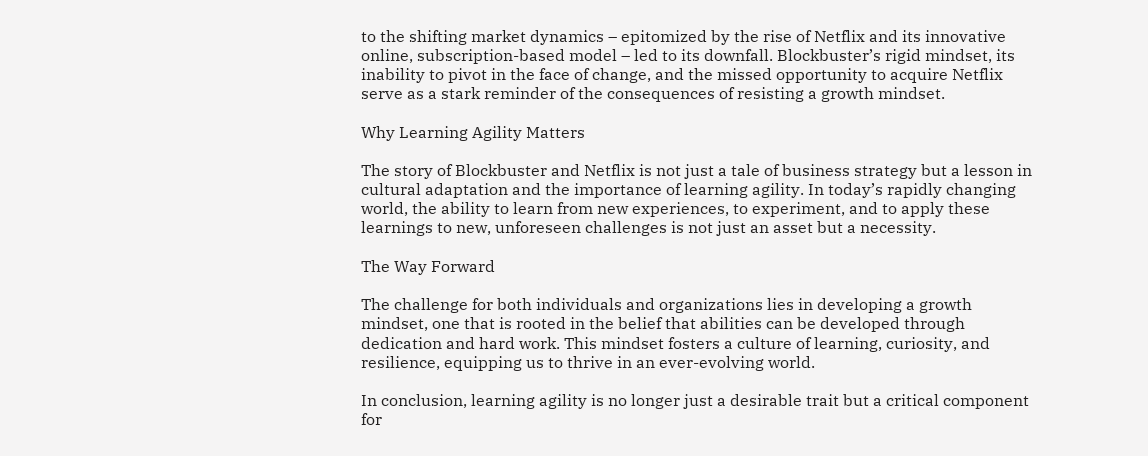to the shifting market dynamics – epitomized by the rise of Netflix and its innovative online, subscription-based model – led to its downfall. Blockbuster’s rigid mindset, its inability to pivot in the face of change, and the missed opportunity to acquire Netflix serve as a stark reminder of the consequences of resisting a growth mindset.

Why Learning Agility Matters

The story of Blockbuster and Netflix is not just a tale of business strategy but a lesson in cultural adaptation and the importance of learning agility. In today’s rapidly changing world, the ability to learn from new experiences, to experiment, and to apply these learnings to new, unforeseen challenges is not just an asset but a necessity.

The Way Forward

The challenge for both individuals and organizations lies in developing a growth mindset, one that is rooted in the belief that abilities can be developed through dedication and hard work. This mindset fosters a culture of learning, curiosity, and resilience, equipping us to thrive in an ever-evolving world.

In conclusion, learning agility is no longer just a desirable trait but a critical component for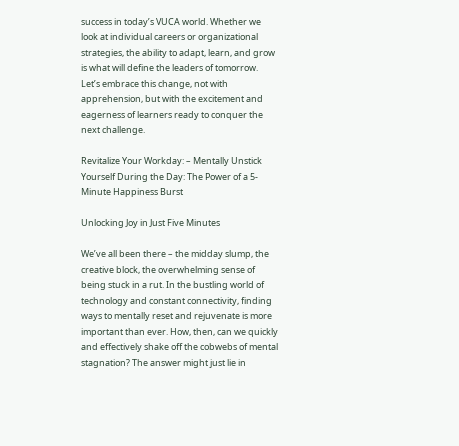success in today’s VUCA world. Whether we look at individual careers or organizational strategies, the ability to adapt, learn, and grow is what will define the leaders of tomorrow. Let’s embrace this change, not with apprehension, but with the excitement and eagerness of learners ready to conquer the next challenge.

Revitalize Your Workday: – Mentally Unstick Yourself During the Day: The Power of a 5-Minute Happiness Burst

Unlocking Joy in Just Five Minutes

We’ve all been there – the midday slump, the creative block, the overwhelming sense of being stuck in a rut. In the bustling world of technology and constant connectivity, finding ways to mentally reset and rejuvenate is more important than ever. How, then, can we quickly and effectively shake off the cobwebs of mental stagnation? The answer might just lie in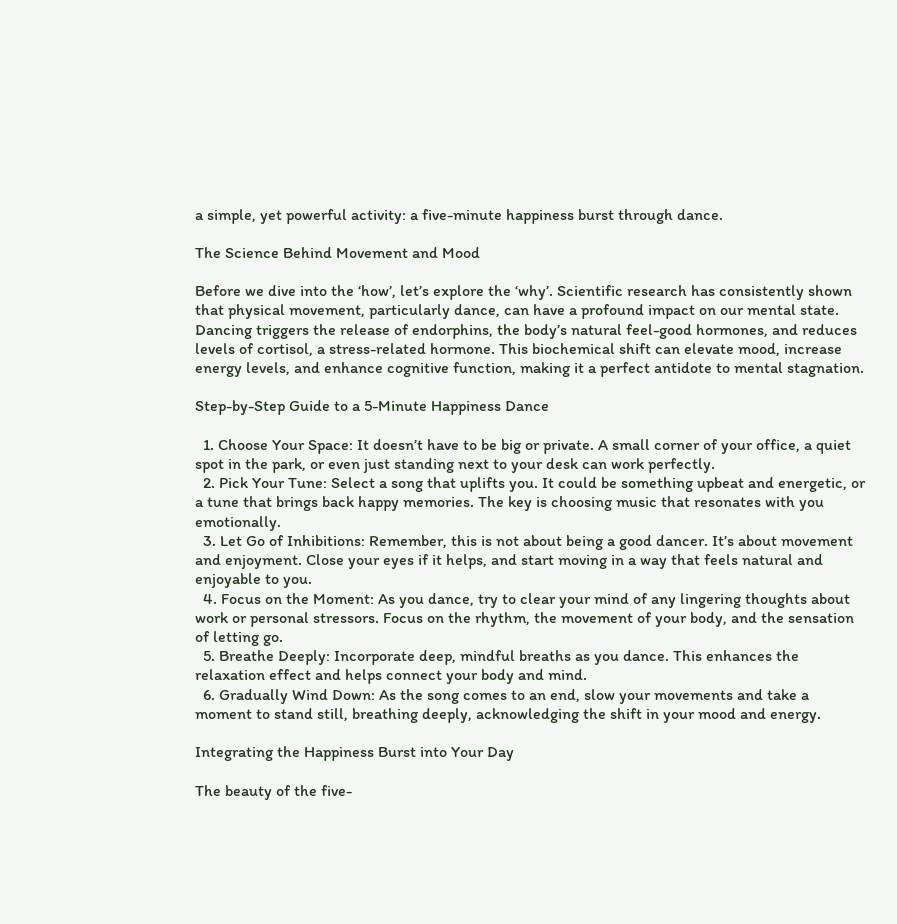a simple, yet powerful activity: a five-minute happiness burst through dance.

The Science Behind Movement and Mood

Before we dive into the ‘how’, let’s explore the ‘why’. Scientific research has consistently shown that physical movement, particularly dance, can have a profound impact on our mental state. Dancing triggers the release of endorphins, the body’s natural feel-good hormones, and reduces levels of cortisol, a stress-related hormone. This biochemical shift can elevate mood, increase energy levels, and enhance cognitive function, making it a perfect antidote to mental stagnation.

Step-by-Step Guide to a 5-Minute Happiness Dance

  1. Choose Your Space: It doesn’t have to be big or private. A small corner of your office, a quiet spot in the park, or even just standing next to your desk can work perfectly.
  2. Pick Your Tune: Select a song that uplifts you. It could be something upbeat and energetic, or a tune that brings back happy memories. The key is choosing music that resonates with you emotionally.
  3. Let Go of Inhibitions: Remember, this is not about being a good dancer. It’s about movement and enjoyment. Close your eyes if it helps, and start moving in a way that feels natural and enjoyable to you.
  4. Focus on the Moment: As you dance, try to clear your mind of any lingering thoughts about work or personal stressors. Focus on the rhythm, the movement of your body, and the sensation of letting go.
  5. Breathe Deeply: Incorporate deep, mindful breaths as you dance. This enhances the relaxation effect and helps connect your body and mind.
  6. Gradually Wind Down: As the song comes to an end, slow your movements and take a moment to stand still, breathing deeply, acknowledging the shift in your mood and energy.

Integrating the Happiness Burst into Your Day

The beauty of the five-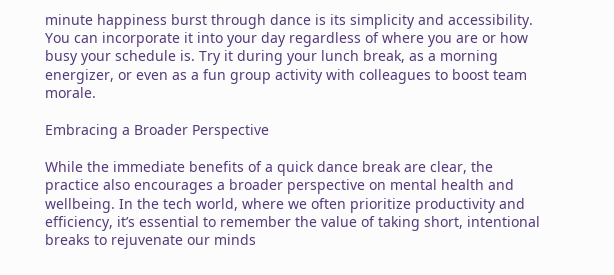minute happiness burst through dance is its simplicity and accessibility. You can incorporate it into your day regardless of where you are or how busy your schedule is. Try it during your lunch break, as a morning energizer, or even as a fun group activity with colleagues to boost team morale.

Embracing a Broader Perspective

While the immediate benefits of a quick dance break are clear, the practice also encourages a broader perspective on mental health and wellbeing. In the tech world, where we often prioritize productivity and efficiency, it’s essential to remember the value of taking short, intentional breaks to rejuvenate our minds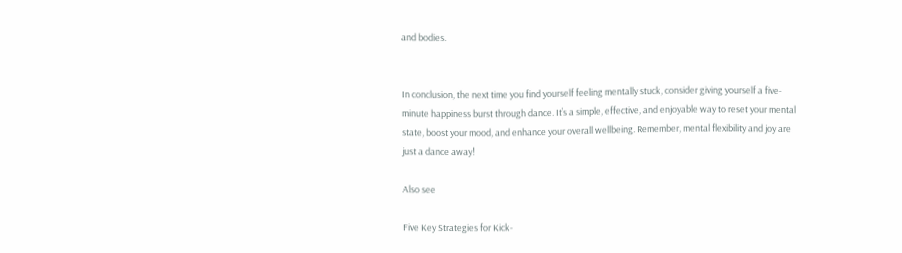and bodies.


In conclusion, the next time you find yourself feeling mentally stuck, consider giving yourself a five-minute happiness burst through dance. It’s a simple, effective, and enjoyable way to reset your mental state, boost your mood, and enhance your overall wellbeing. Remember, mental flexibility and joy are just a dance away!

Also see

Five Key Strategies for Kick-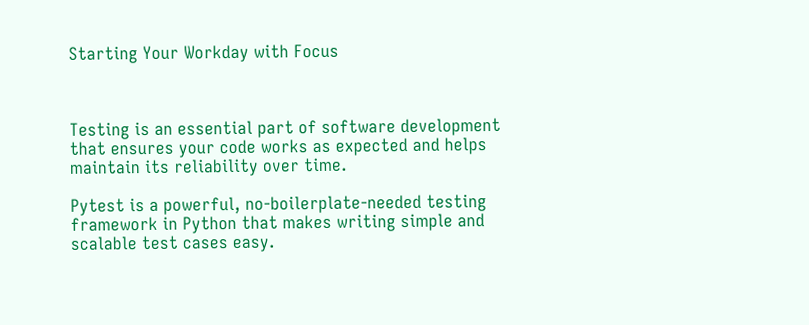Starting Your Workday with Focus



Testing is an essential part of software development that ensures your code works as expected and helps maintain its reliability over time.

Pytest is a powerful, no-boilerplate-needed testing framework in Python that makes writing simple and scalable test cases easy.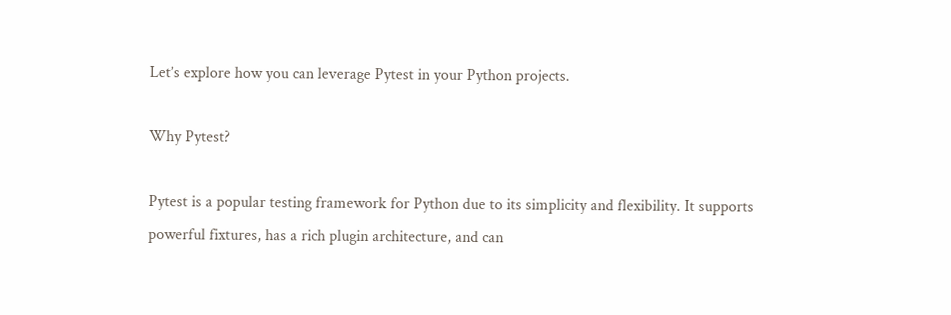Let’s explore how you can leverage Pytest in your Python projects.

Why Pytest?

Pytest is a popular testing framework for Python due to its simplicity and flexibility. It supports powerful fixtures, has a rich plugin architecture, and can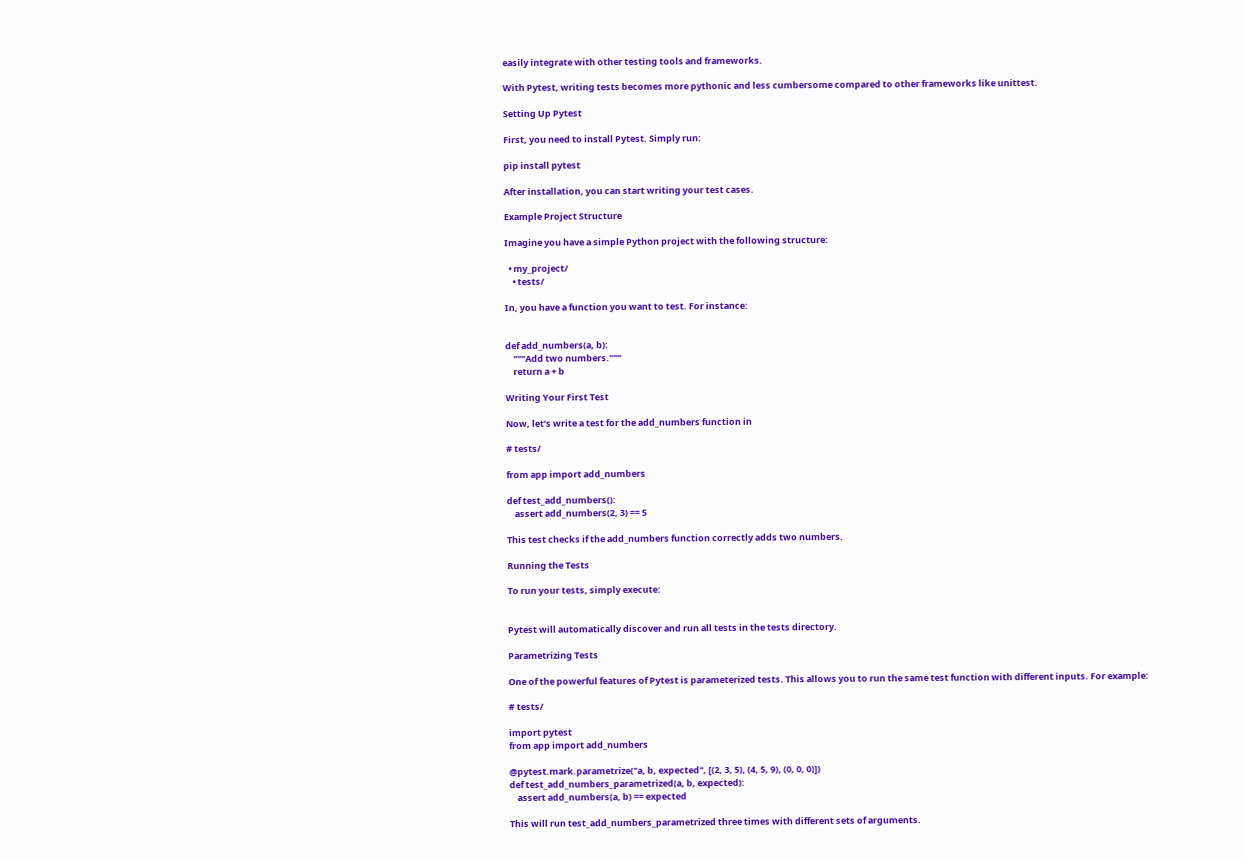easily integrate with other testing tools and frameworks.

With Pytest, writing tests becomes more pythonic and less cumbersome compared to other frameworks like unittest.

Setting Up Pytest

First, you need to install Pytest. Simply run:

pip install pytest

After installation, you can start writing your test cases.

Example Project Structure

Imagine you have a simple Python project with the following structure:

  • my_project/
    • tests/

In, you have a function you want to test. For instance:


def add_numbers(a, b):
    """Add two numbers."""
    return a + b

Writing Your First Test

Now, let’s write a test for the add_numbers function in

# tests/

from app import add_numbers

def test_add_numbers():
    assert add_numbers(2, 3) == 5

This test checks if the add_numbers function correctly adds two numbers.

Running the Tests

To run your tests, simply execute:


Pytest will automatically discover and run all tests in the tests directory.

Parametrizing Tests

One of the powerful features of Pytest is parameterized tests. This allows you to run the same test function with different inputs. For example:

# tests/

import pytest
from app import add_numbers

@pytest.mark.parametrize("a, b, expected", [(2, 3, 5), (4, 5, 9), (0, 0, 0)])
def test_add_numbers_parametrized(a, b, expected):
    assert add_numbers(a, b) == expected

This will run test_add_numbers_parametrized three times with different sets of arguments.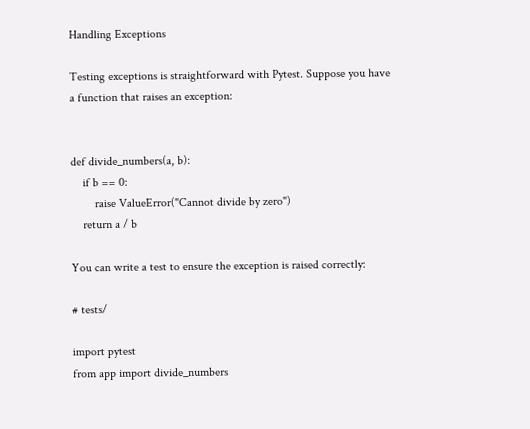Handling Exceptions

Testing exceptions is straightforward with Pytest. Suppose you have a function that raises an exception:


def divide_numbers(a, b):
    if b == 0:
        raise ValueError("Cannot divide by zero")
    return a / b

You can write a test to ensure the exception is raised correctly:

# tests/

import pytest
from app import divide_numbers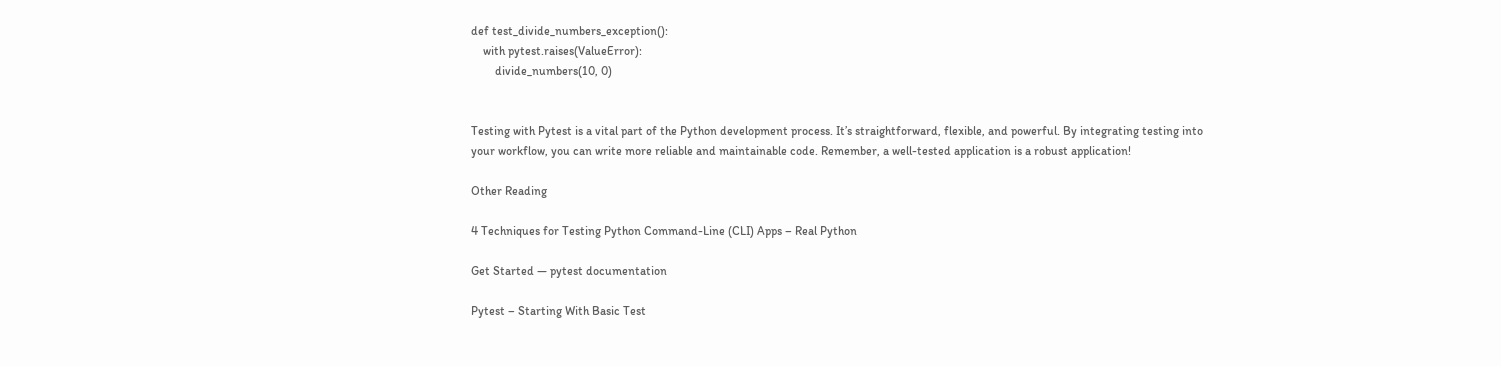def test_divide_numbers_exception():
    with pytest.raises(ValueError):
        divide_numbers(10, 0)


Testing with Pytest is a vital part of the Python development process. It’s straightforward, flexible, and powerful. By integrating testing into your workflow, you can write more reliable and maintainable code. Remember, a well-tested application is a robust application!

Other Reading

4 Techniques for Testing Python Command-Line (CLI) Apps – Real Python

Get Started — pytest documentation

Pytest – Starting With Basic Test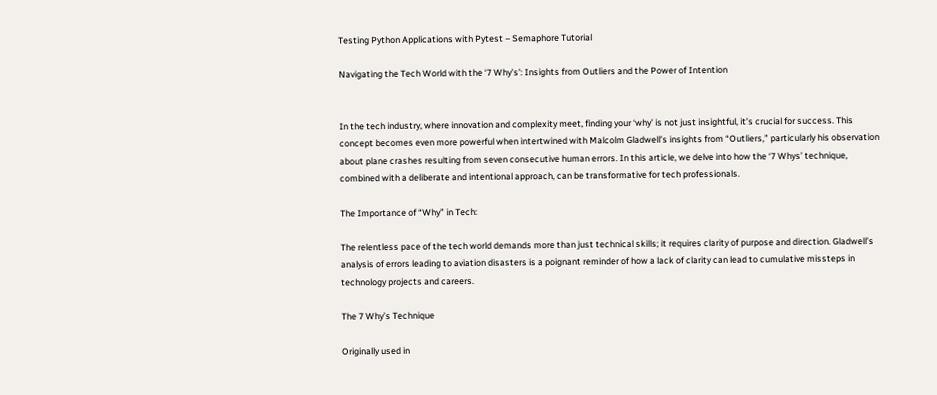Testing Python Applications with Pytest – Semaphore Tutorial

Navigating the Tech World with the ‘7 Why’s’: Insights from Outliers and the Power of Intention


In the tech industry, where innovation and complexity meet, finding your ‘why’ is not just insightful, it’s crucial for success. This concept becomes even more powerful when intertwined with Malcolm Gladwell’s insights from “Outliers,” particularly his observation about plane crashes resulting from seven consecutive human errors. In this article, we delve into how the ‘7 Whys’ technique, combined with a deliberate and intentional approach, can be transformative for tech professionals.

The Importance of “Why” in Tech:

The relentless pace of the tech world demands more than just technical skills; it requires clarity of purpose and direction. Gladwell’s analysis of errors leading to aviation disasters is a poignant reminder of how a lack of clarity can lead to cumulative missteps in technology projects and careers.

The 7 Why’s Technique

Originally used in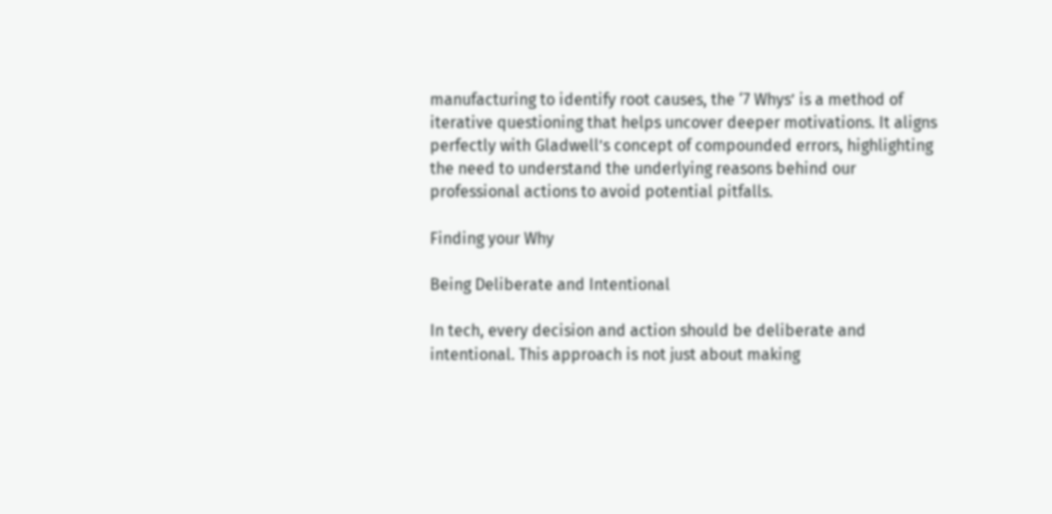manufacturing to identify root causes, the ‘7 Whys’ is a method of iterative questioning that helps uncover deeper motivations. It aligns perfectly with Gladwell’s concept of compounded errors, highlighting the need to understand the underlying reasons behind our professional actions to avoid potential pitfalls.

Finding your Why

Being Deliberate and Intentional

In tech, every decision and action should be deliberate and intentional. This approach is not just about making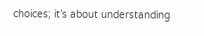choices; it’s about understanding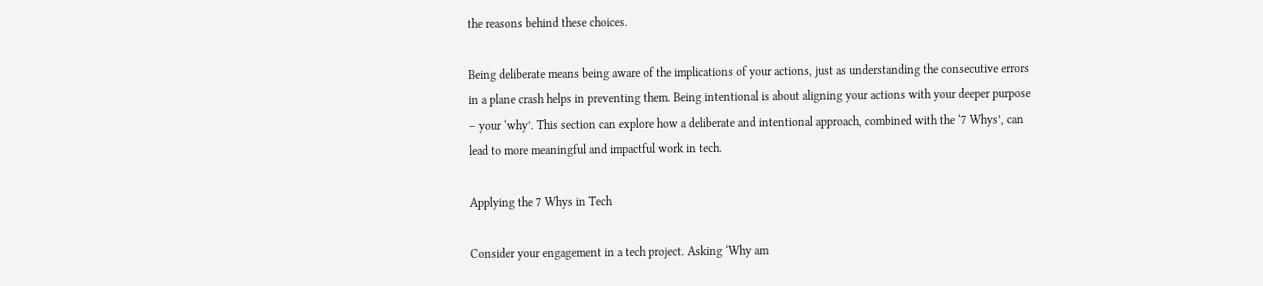the reasons behind these choices.

Being deliberate means being aware of the implications of your actions, just as understanding the consecutive errors in a plane crash helps in preventing them. Being intentional is about aligning your actions with your deeper purpose – your ‘why’. This section can explore how a deliberate and intentional approach, combined with the ‘7 Whys’, can lead to more meaningful and impactful work in tech.

Applying the 7 Whys in Tech

Consider your engagement in a tech project. Asking ‘Why am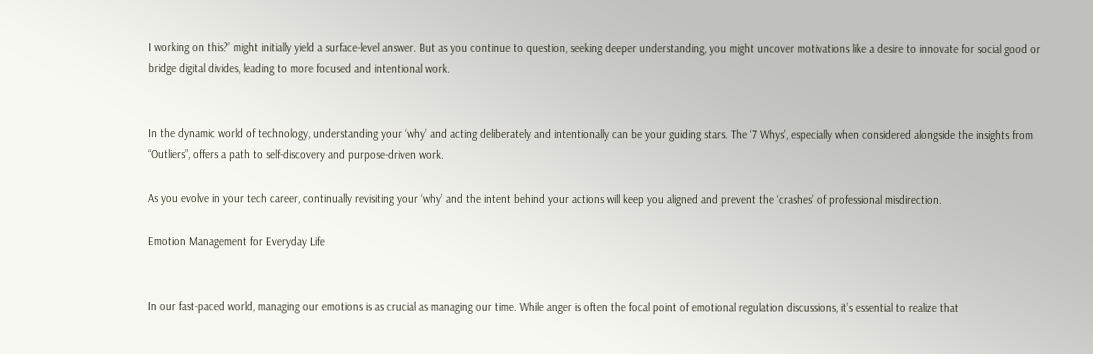I working on this?’ might initially yield a surface-level answer. But as you continue to question, seeking deeper understanding, you might uncover motivations like a desire to innovate for social good or bridge digital divides, leading to more focused and intentional work.


In the dynamic world of technology, understanding your ‘why’ and acting deliberately and intentionally can be your guiding stars. The ‘7 Whys’, especially when considered alongside the insights from “Outliers”, offers a path to self-discovery and purpose-driven work.

As you evolve in your tech career, continually revisiting your ‘why’ and the intent behind your actions will keep you aligned and prevent the ‘crashes’ of professional misdirection.

Emotion Management for Everyday Life


In our fast-paced world, managing our emotions is as crucial as managing our time. While anger is often the focal point of emotional regulation discussions, it’s essential to realize that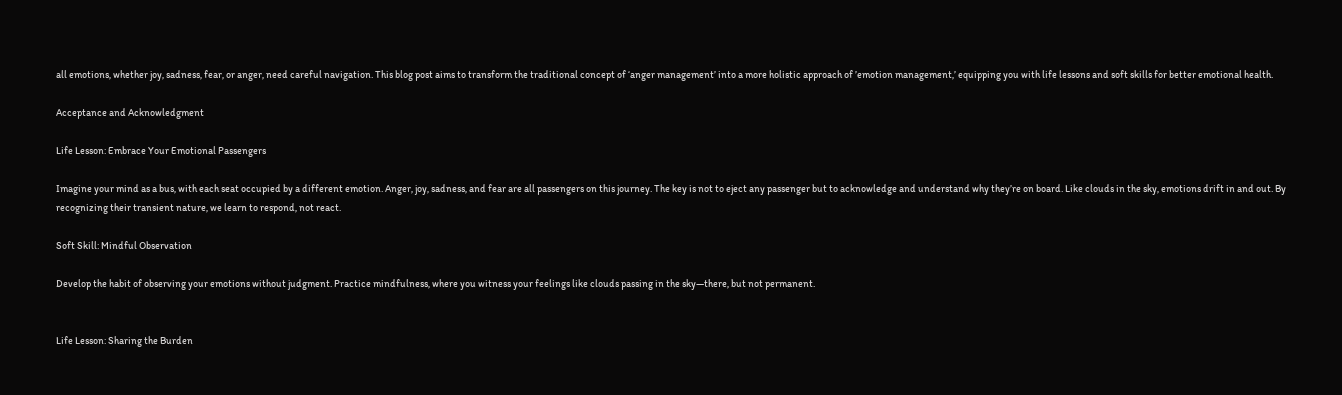all emotions, whether joy, sadness, fear, or anger, need careful navigation. This blog post aims to transform the traditional concept of ‘anger management’ into a more holistic approach of ’emotion management,’ equipping you with life lessons and soft skills for better emotional health.

Acceptance and Acknowledgment

Life Lesson: Embrace Your Emotional Passengers

Imagine your mind as a bus, with each seat occupied by a different emotion. Anger, joy, sadness, and fear are all passengers on this journey. The key is not to eject any passenger but to acknowledge and understand why they’re on board. Like clouds in the sky, emotions drift in and out. By recognizing their transient nature, we learn to respond, not react.

Soft Skill: Mindful Observation

Develop the habit of observing your emotions without judgment. Practice mindfulness, where you witness your feelings like clouds passing in the sky—there, but not permanent.


Life Lesson: Sharing the Burden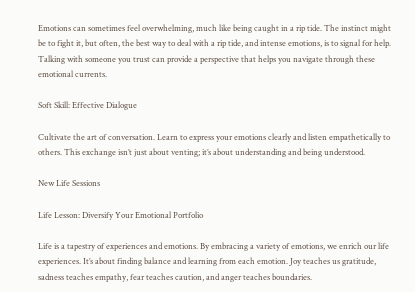Emotions can sometimes feel overwhelming, much like being caught in a rip tide. The instinct might be to fight it, but often, the best way to deal with a rip tide, and intense emotions, is to signal for help. Talking with someone you trust can provide a perspective that helps you navigate through these emotional currents.

Soft Skill: Effective Dialogue

Cultivate the art of conversation. Learn to express your emotions clearly and listen empathetically to others. This exchange isn’t just about venting; it’s about understanding and being understood.

New Life Sessions

Life Lesson: Diversify Your Emotional Portfolio

Life is a tapestry of experiences and emotions. By embracing a variety of emotions, we enrich our life experiences. It’s about finding balance and learning from each emotion. Joy teaches us gratitude, sadness teaches empathy, fear teaches caution, and anger teaches boundaries.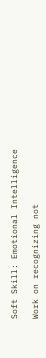Soft Skill: Emotional Intelligence

Work on recognizing not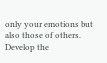only your emotions but also those of others. Develop the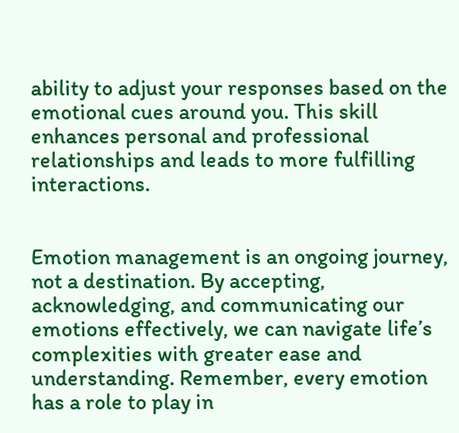ability to adjust your responses based on the emotional cues around you. This skill enhances personal and professional relationships and leads to more fulfilling interactions.


Emotion management is an ongoing journey, not a destination. By accepting, acknowledging, and communicating our emotions effectively, we can navigate life’s complexities with greater ease and understanding. Remember, every emotion has a role to play in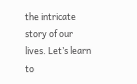the intricate story of our lives. Let’s learn to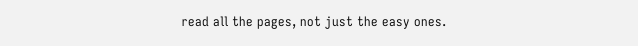read all the pages, not just the easy ones.